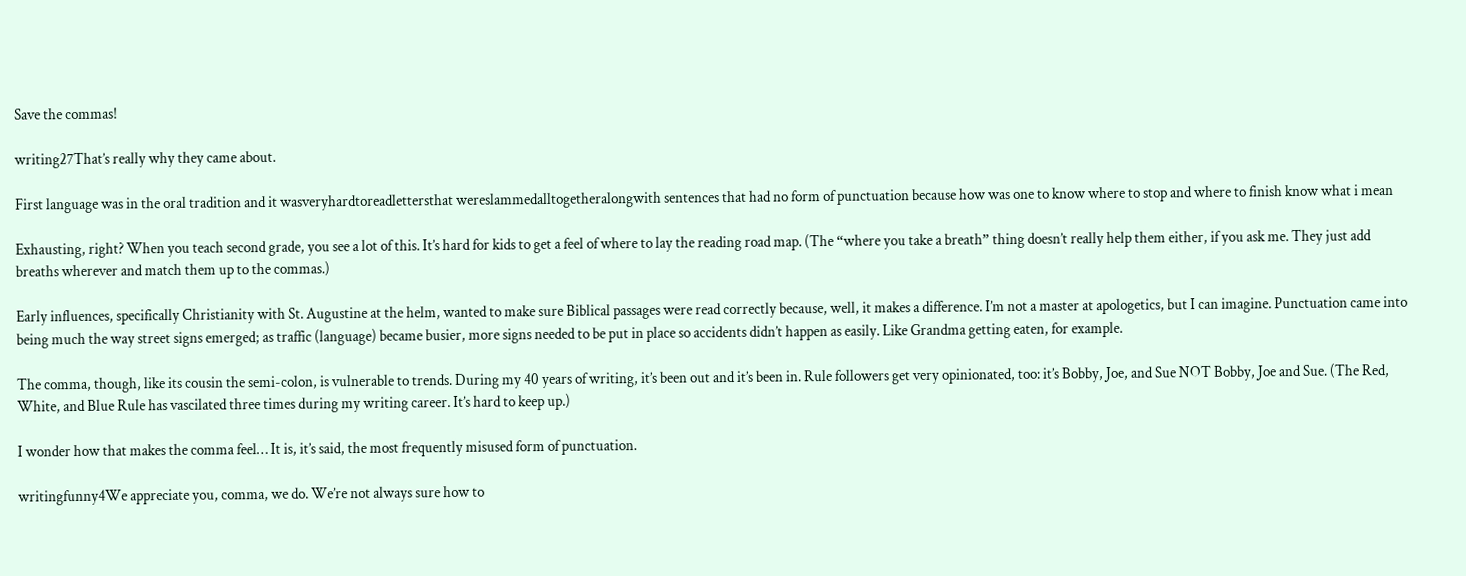Save the commas!

writing27That’s really why they came about.

First language was in the oral tradition and it wasveryhardtoreadlettersthat wereslammedalltogetheralongwith sentences that had no form of punctuation because how was one to know where to stop and where to finish know what i mean

Exhausting, right? When you teach second grade, you see a lot of this. It’s hard for kids to get a feel of where to lay the reading road map. (The “where you take a breath” thing doesn’t really help them either, if you ask me. They just add breaths wherever and match them up to the commas.)

Early influences, specifically Christianity with St. Augustine at the helm, wanted to make sure Biblical passages were read correctly because, well, it makes a difference. I’m not a master at apologetics, but I can imagine. Punctuation came into being much the way street signs emerged; as traffic (language) became busier, more signs needed to be put in place so accidents didn’t happen as easily. Like Grandma getting eaten, for example.

The comma, though, like its cousin the semi-colon, is vulnerable to trends. During my 40 years of writing, it’s been out and it’s been in. Rule followers get very opinionated, too: it’s Bobby, Joe, and Sue NOT Bobby, Joe and Sue. (The Red, White, and Blue Rule has vascilated three times during my writing career. It’s hard to keep up.)

I wonder how that makes the comma feel… It is, it’s said, the most frequently misused form of punctuation.

writingfunny4We appreciate you, comma, we do. We’re not always sure how to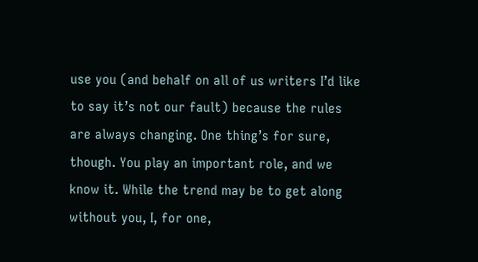use you (and behalf on all of us writers I’d like to say it’s not our fault) because the rules are always changing. One thing’s for sure, though. You play an important role, and we know it. While the trend may be to get along without you, I, for one,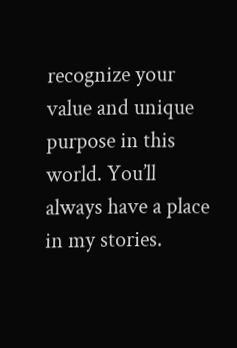recognize your value and unique purpose in this world. You’ll always have a place in my stories.